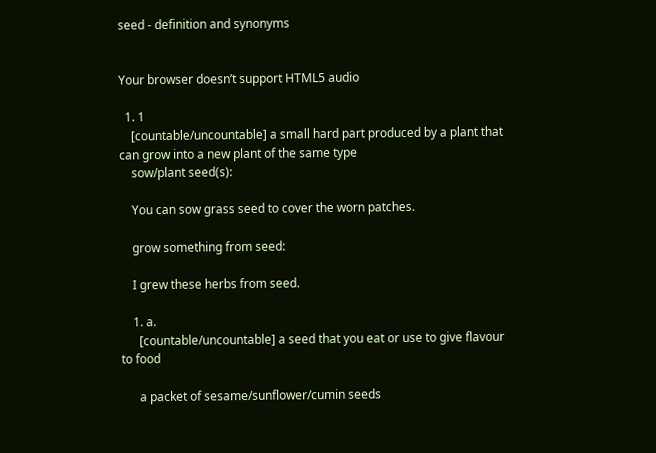seed - definition and synonyms


Your browser doesn’t support HTML5 audio

  1. 1
    [countable/uncountable] a small hard part produced by a plant that can grow into a new plant of the same type
    sow/plant seed(s):

    You can sow grass seed to cover the worn patches.

    grow something from seed:

    I grew these herbs from seed.

    1. a.
      [countable/uncountable] a seed that you eat or use to give flavour to food

      a packet of sesame/sunflower/cumin seeds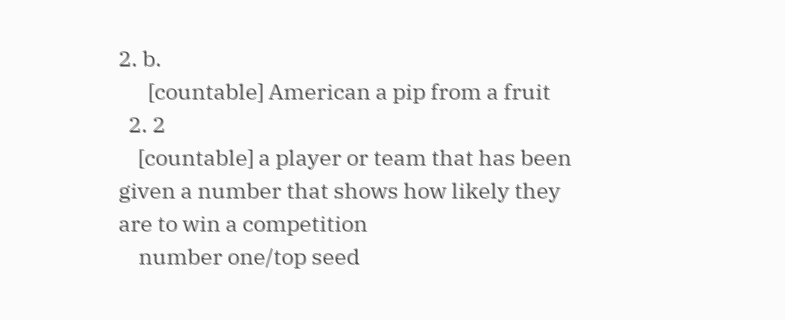2. b.
      [countable] American a pip from a fruit
  2. 2
    [countable] a player or team that has been given a number that shows how likely they are to win a competition
    number one/top seed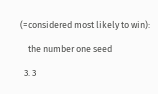(=considered most likely to win):

    the number one seed

  3. 3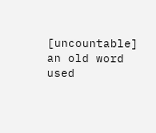[uncountable] an old word used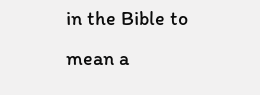in the Bible to mean a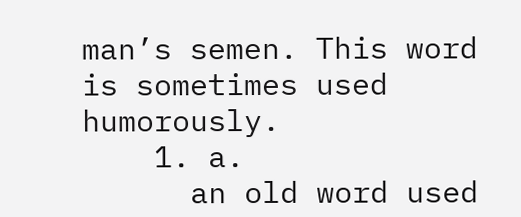man’s semen. This word is sometimes used humorously.
    1. a.
      an old word used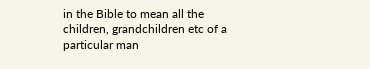in the Bible to mean all the children, grandchildren etc of a particular man